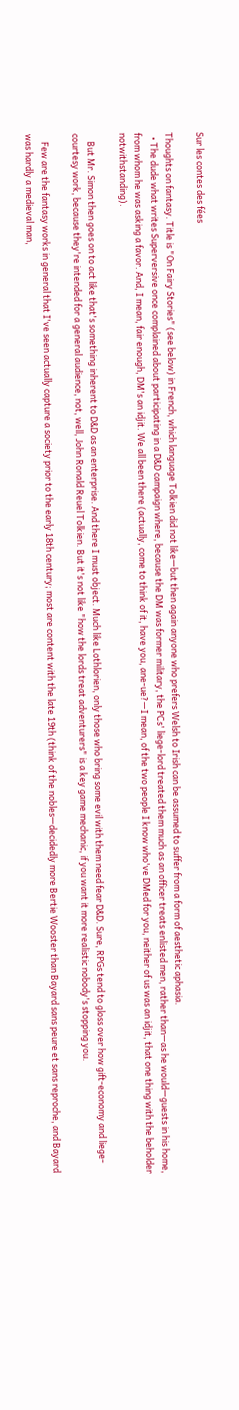Sur les contes des fées

Thoughts on fantasy. Title is "On Fairy Stories" (see below) in French, which language Tolkien did not like—but then again anyone who prefers Welsh to Irish can be assumed to suffer from a form of aesthetic aphasia.
  • The dude what writes Superversive once complained about participating in a D&D campaign where, because the DM was former military, the PCs' liege-lord treated them much as an officer treats enlisted men, rather than—as he would—guests in his home, from whom he was asking a favor. And, I mean, fair enough, DM's an idjit. We all been there (actually, come to think of it, have you, ane-ue?—I mean, of the two people I know who've DMed for you, neither of us was an idjit, that one thing with the beholder notwithstanding).

    But Mr. Simon then goes on to act like that's something inherent to D&D as an enterprise. And there I must object. Much like Lothlorien, only those who bring some evil with them need fear D&D. Sure, RPGs tend to gloss over how gift-economy and liege-courtesy work, because they're intended for a general audience, not, well, John Ronald Reuel Tolkien. But it's not like "how the lords treat adventurers" is a key game mechanic, if you want it more realistic nobody's stopping you.

    Few are the fantasy works in general that I've seen actually capture a society prior to the early 18th century; most are content with the late 19th (think of the nobles—decidedly more Bertie Wooster than Bayard sans peure et sans reproche, and Bayard was hardly a medieval man,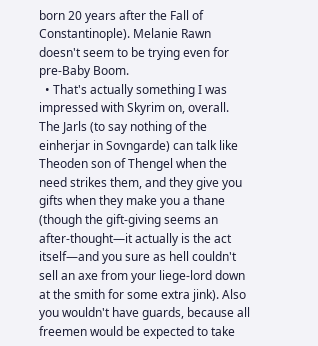born 20 years after the Fall of Constantinople). Melanie Rawn doesn't seem to be trying even for pre-Baby Boom.
  • That's actually something I was impressed with Skyrim on, overall. The Jarls (to say nothing of the einherjar in Sovngarde) can talk like Theoden son of Thengel when the need strikes them, and they give you gifts when they make you a thane (though the gift-giving seems an after-thought—it actually is the act itself—and you sure as hell couldn't sell an axe from your liege-lord down at the smith for some extra jink). Also you wouldn't have guards, because all freemen would be expected to take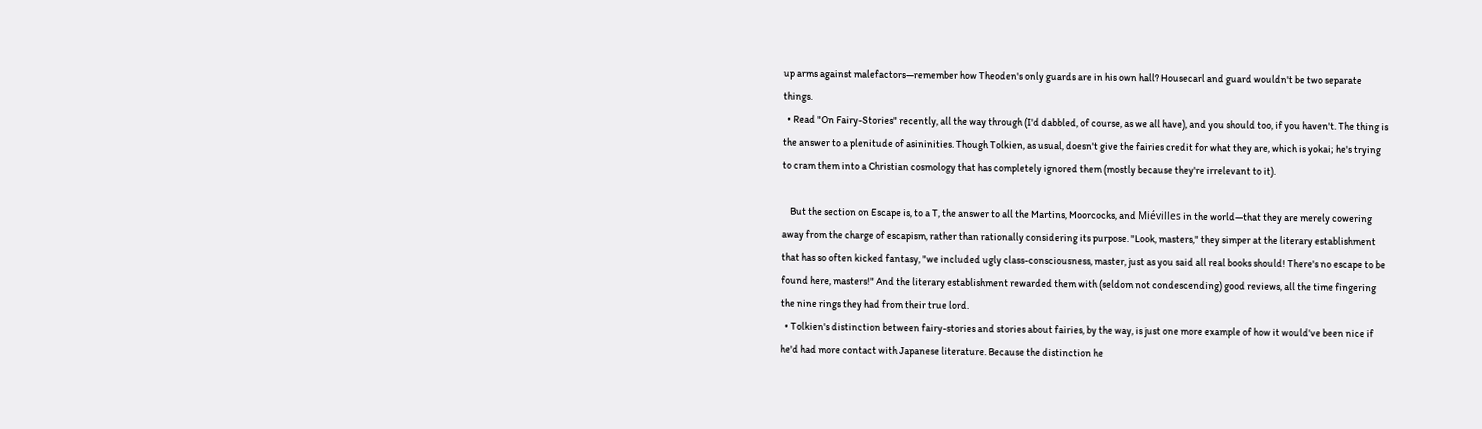up arms against malefactors—remember how Theoden's only guards are in his own hall? Housecarl and guard wouldn't be two separate things.
  • Read "On Fairy-Stories" recently, all the way through (I'd dabbled, of course, as we all have), and you should too, if you haven't. The thing is the answer to a plenitude of asininities. Though Tolkien, as usual, doesn't give the fairies credit for what they are, which is yokai; he's trying to cram them into a Christian cosmology that has completely ignored them (mostly because they're irrelevant to it).

    But the section on Escape is, to a T, the answer to all the Martins, Moorcocks, and Miévilles in the world—that they are merely cowering away from the charge of escapism, rather than rationally considering its purpose. "Look, masters," they simper at the literary establishment that has so often kicked fantasy, "we included ugly class-consciousness, master, just as you said all real books should! There's no escape to be found here, masters!" And the literary establishment rewarded them with (seldom not condescending) good reviews, all the time fingering the nine rings they had from their true lord.
  • Tolkien's distinction between fairy-stories and stories about fairies, by the way, is just one more example of how it would've been nice if he'd had more contact with Japanese literature. Because the distinction he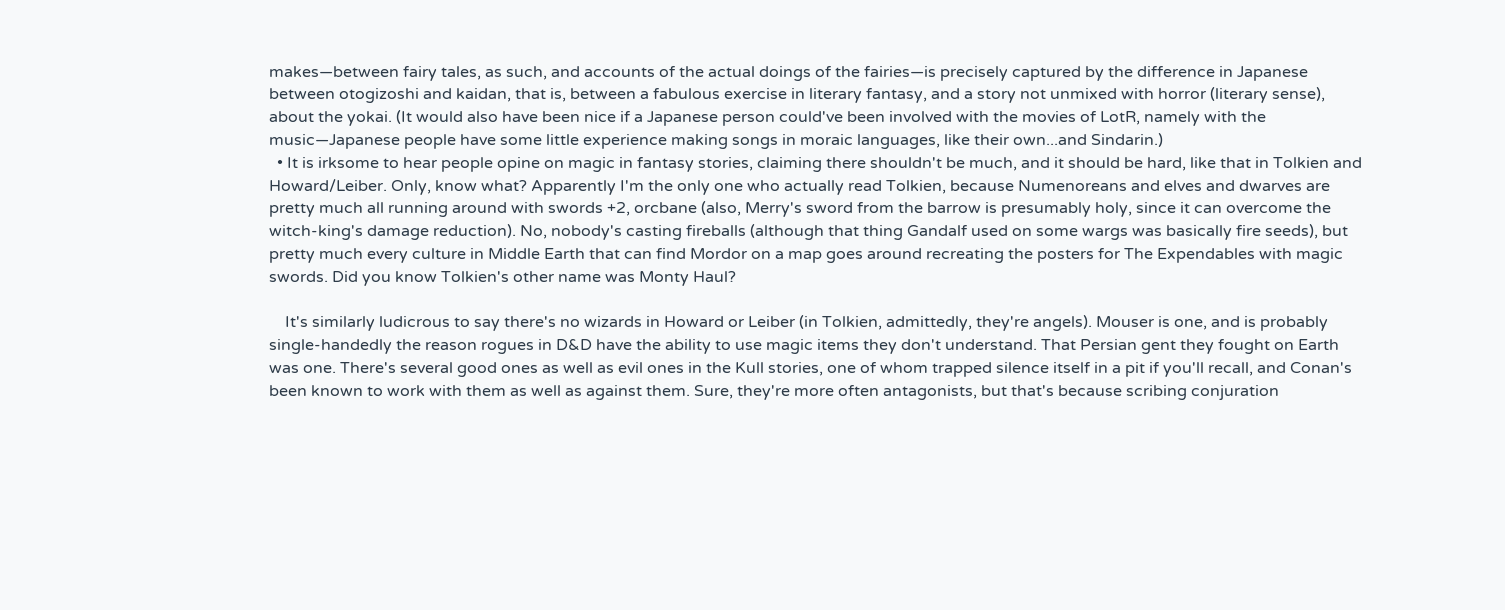makes—between fairy tales, as such, and accounts of the actual doings of the fairies—is precisely captured by the difference in Japanese between otogizoshi and kaidan, that is, between a fabulous exercise in literary fantasy, and a story not unmixed with horror (literary sense), about the yokai. (It would also have been nice if a Japanese person could've been involved with the movies of LotR, namely with the music—Japanese people have some little experience making songs in moraic languages, like their own...and Sindarin.)
  • It is irksome to hear people opine on magic in fantasy stories, claiming there shouldn't be much, and it should be hard, like that in Tolkien and Howard/Leiber. Only, know what? Apparently I'm the only one who actually read Tolkien, because Numenoreans and elves and dwarves are pretty much all running around with swords +2, orcbane (also, Merry's sword from the barrow is presumably holy, since it can overcome the witch-king's damage reduction). No, nobody's casting fireballs (although that thing Gandalf used on some wargs was basically fire seeds), but pretty much every culture in Middle Earth that can find Mordor on a map goes around recreating the posters for The Expendables with magic swords. Did you know Tolkien's other name was Monty Haul?

    It's similarly ludicrous to say there's no wizards in Howard or Leiber (in Tolkien, admittedly, they're angels). Mouser is one, and is probably single-handedly the reason rogues in D&D have the ability to use magic items they don't understand. That Persian gent they fought on Earth was one. There's several good ones as well as evil ones in the Kull stories, one of whom trapped silence itself in a pit if you'll recall, and Conan's been known to work with them as well as against them. Sure, they're more often antagonists, but that's because scribing conjuration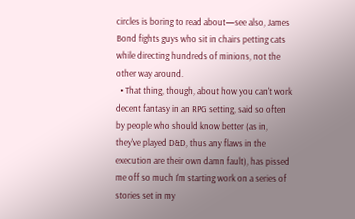circles is boring to read about—see also, James Bond fights guys who sit in chairs petting cats while directing hundreds of minions, not the other way around.
  • That thing, though, about how you can't work decent fantasy in an RPG setting, said so often by people who should know better (as in, they've played D&D, thus any flaws in the execution are their own damn fault), has pissed me off so much I'm starting work on a series of stories set in my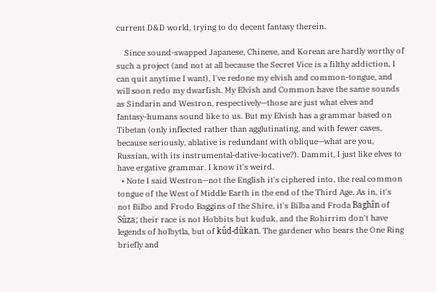current D&D world, trying to do decent fantasy therein.

    Since sound-swapped Japanese, Chinese, and Korean are hardly worthy of such a project (and not at all because the Secret Vice is a filthy addiction, I can quit anytime I want), I've redone my elvish and common-tongue, and will soon redo my dwarfish. My Elvish and Common have the same sounds as Sindarin and Westron, respectively—those are just what elves and fantasy-humans sound like to us. But my Elvish has a grammar based on Tibetan (only inflected rather than agglutinating, and with fewer cases, because seriously, ablative is redundant with oblique—what are you, Russian, with its instrumental-dative-locative?). Dammit, I just like elves to have ergative grammar. I know it's weird.
  • Note I said Westron—not the English it's ciphered into, the real common tongue of the West of Middle Earth in the end of the Third Age. As in, it's not Bilbo and Frodo Baggins of the Shire, it's Bilba and Froda Baghîn of Sûza; their race is not Hobbits but kuduk, and the Rohirrim don't have legends of holbytla, but of kûd-dûkan. The gardener who bears the One Ring briefly and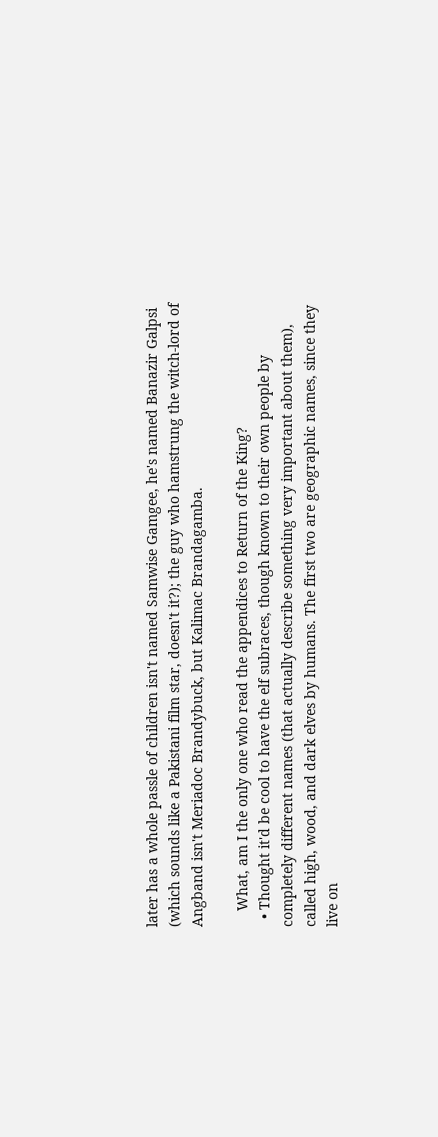later has a whole passle of children isn't named Samwise Gamgee, he's named Banazir Galpsi (which sounds like a Pakistani film star, doesn't it?); the guy who hamstrung the witch-lord of Angband isn't Meriadoc Brandybuck, but Kalimac Brandagamba.

    What, am I the only one who read the appendices to Return of the King?
  • Thought it'd be cool to have the elf subraces, though known to their own people by completely different names (that actually describe something very important about them), called high, wood, and dark elves by humans. The first two are geographic names, since they live on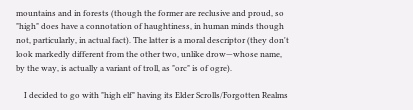mountains and in forests (though the former are reclusive and proud, so "high" does have a connotation of haughtiness, in human minds though not, particularly, in actual fact). The latter is a moral descriptor (they don't look markedly different from the other two, unlike drow—whose name, by the way, is actually a variant of troll, as "orc" is of ogre).

    I decided to go with "high elf" having its Elder Scrolls/Forgotten Realms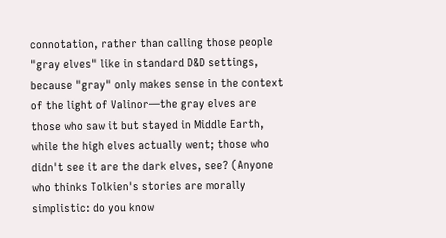connotation, rather than calling those people "gray elves" like in standard D&D settings, because "gray" only makes sense in the context of the light of Valinor—the gray elves are those who saw it but stayed in Middle Earth, while the high elves actually went; those who didn't see it are the dark elves, see? (Anyone who thinks Tolkien's stories are morally simplistic: do you know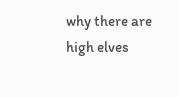why there are high elves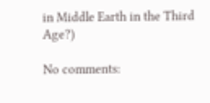in Middle Earth in the Third Age?)

No comments: